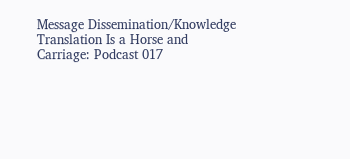Message Dissemination/Knowledge Translation Is a Horse and Carriage: Podcast 017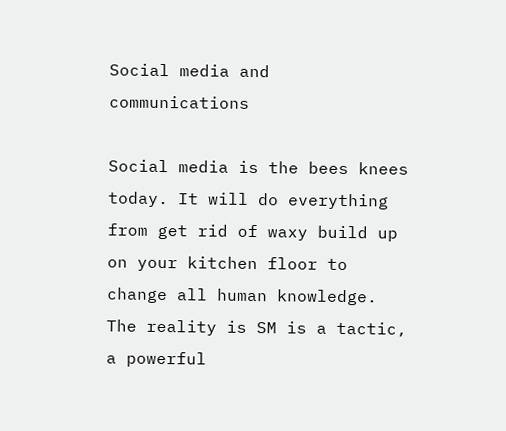Social media and communications

Social media is the bees knees today. It will do everything from get rid of waxy build up on your kitchen floor to change all human knowledge. The reality is SM is a tactic, a powerful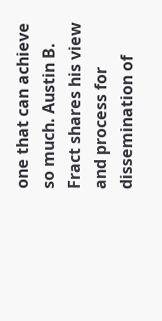one that can achieve so much. Austin B. Fract shares his view and process for dissemination of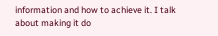information and how to achieve it. I talk about making it do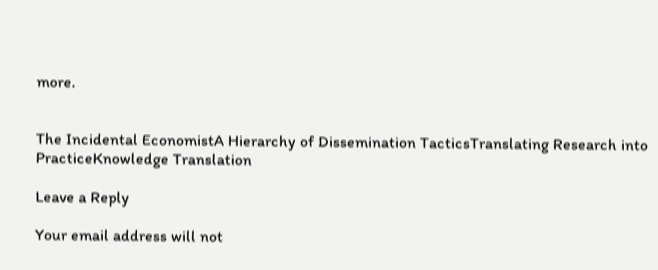more.


The Incidental EconomistA Hierarchy of Dissemination TacticsTranslating Research into PracticeKnowledge Translation

Leave a Reply

Your email address will not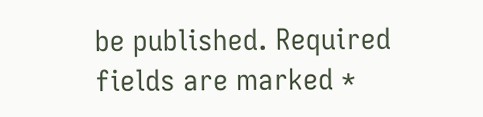be published. Required fields are marked *